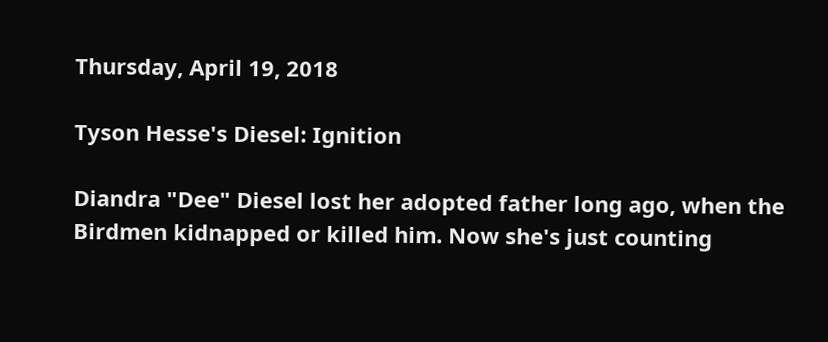Thursday, April 19, 2018

Tyson Hesse's Diesel: Ignition

Diandra "Dee" Diesel lost her adopted father long ago, when the Birdmen kidnapped or killed him. Now she's just counting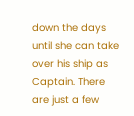down the days until she can take over his ship as Captain. There are just a few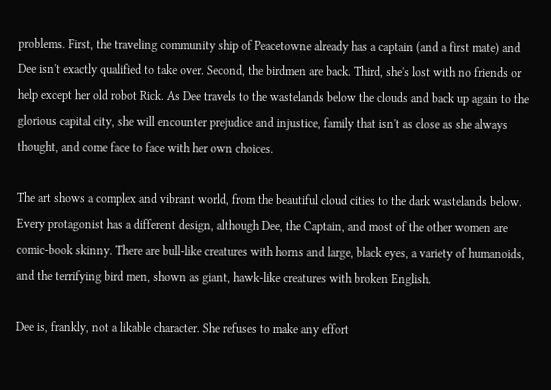problems. First, the traveling community ship of Peacetowne already has a captain (and a first mate) and Dee isn't exactly qualified to take over. Second, the birdmen are back. Third, she's lost with no friends or help except her old robot Rick. As Dee travels to the wastelands below the clouds and back up again to the glorious capital city, she will encounter prejudice and injustice, family that isn't as close as she always thought, and come face to face with her own choices.

The art shows a complex and vibrant world, from the beautiful cloud cities to the dark wastelands below. Every protagonist has a different design, although Dee, the Captain, and most of the other women are comic-book skinny. There are bull-like creatures with horns and large, black eyes, a variety of humanoids, and the terrifying bird men, shown as giant, hawk-like creatures with broken English.

Dee is, frankly, not a likable character. She refuses to make any effort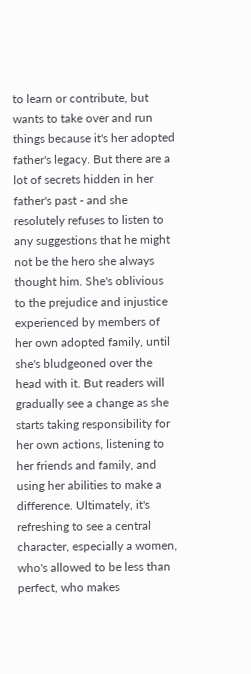to learn or contribute, but wants to take over and run things because it's her adopted father's legacy. But there are a lot of secrets hidden in her father's past - and she resolutely refuses to listen to any suggestions that he might not be the hero she always thought him. She's oblivious to the prejudice and injustice experienced by members of her own adopted family, until she's bludgeoned over the head with it. But readers will gradually see a change as she starts taking responsibility for her own actions, listening to her friends and family, and using her abilities to make a difference. Ultimately, it's refreshing to see a central character, especially a women, who's allowed to be less than perfect, who makes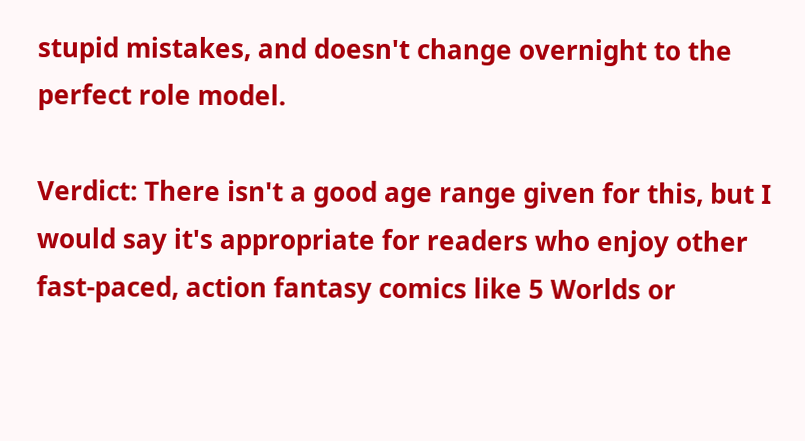stupid mistakes, and doesn't change overnight to the perfect role model.

Verdict: There isn't a good age range given for this, but I would say it's appropriate for readers who enjoy other fast-paced, action fantasy comics like 5 Worlds or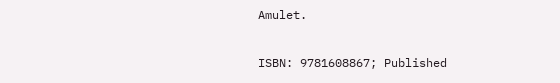Amulet.

ISBN: 9781608867; Published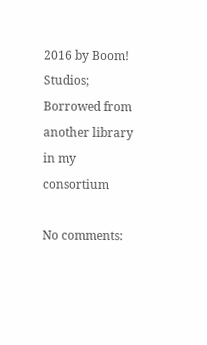2016 by Boom! Studios; Borrowed from another library in my consortium

No comments: